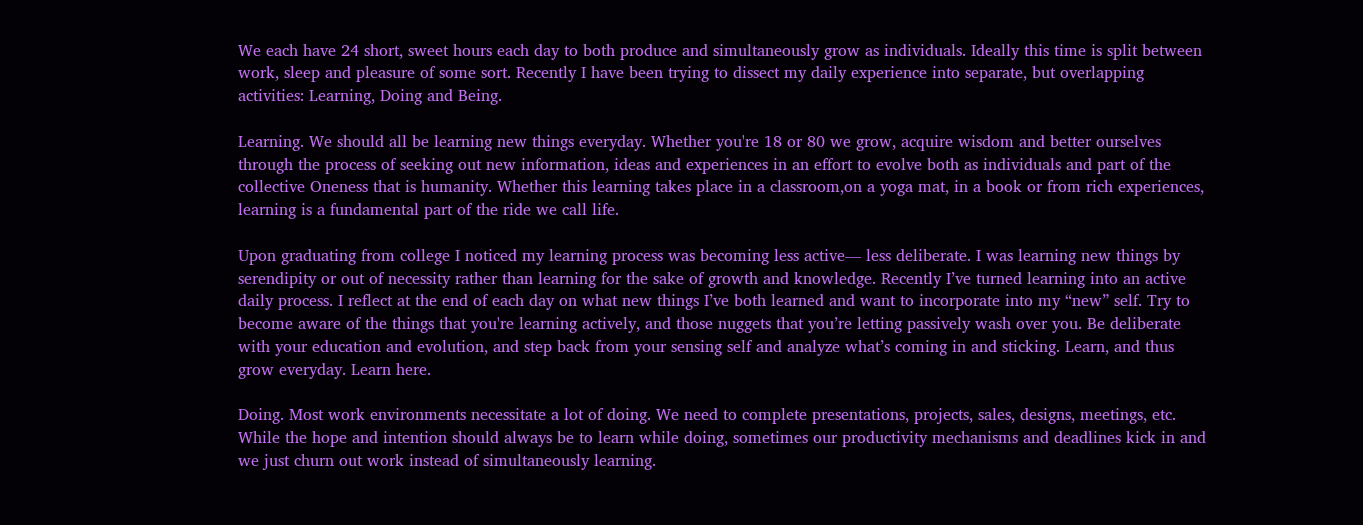We each have 24 short, sweet hours each day to both produce and simultaneously grow as individuals. Ideally this time is split between work, sleep and pleasure of some sort. Recently I have been trying to dissect my daily experience into separate, but overlapping activities: Learning, Doing and Being.

Learning. We should all be learning new things everyday. Whether you're 18 or 80 we grow, acquire wisdom and better ourselves through the process of seeking out new information, ideas and experiences in an effort to evolve both as individuals and part of the collective Oneness that is humanity. Whether this learning takes place in a classroom,on a yoga mat, in a book or from rich experiences, learning is a fundamental part of the ride we call life.

Upon graduating from college I noticed my learning process was becoming less active— less deliberate. I was learning new things by serendipity or out of necessity rather than learning for the sake of growth and knowledge. Recently I’ve turned learning into an active daily process. I reflect at the end of each day on what new things I’ve both learned and want to incorporate into my “new” self. Try to become aware of the things that you're learning actively, and those nuggets that you’re letting passively wash over you. Be deliberate with your education and evolution, and step back from your sensing self and analyze what’s coming in and sticking. Learn, and thus grow everyday. Learn here.

Doing. Most work environments necessitate a lot of doing. We need to complete presentations, projects, sales, designs, meetings, etc. While the hope and intention should always be to learn while doing, sometimes our productivity mechanisms and deadlines kick in and we just churn out work instead of simultaneously learning.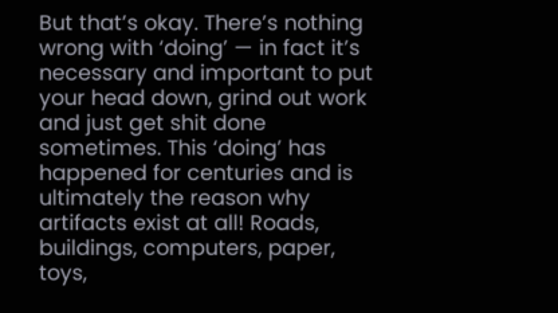But that’s okay. There’s nothing wrong with ‘doing’ — in fact it’s necessary and important to put your head down, grind out work and just get shit done sometimes. This ‘doing’ has happened for centuries and is ultimately the reason why artifacts exist at all! Roads, buildings, computers, paper, toys,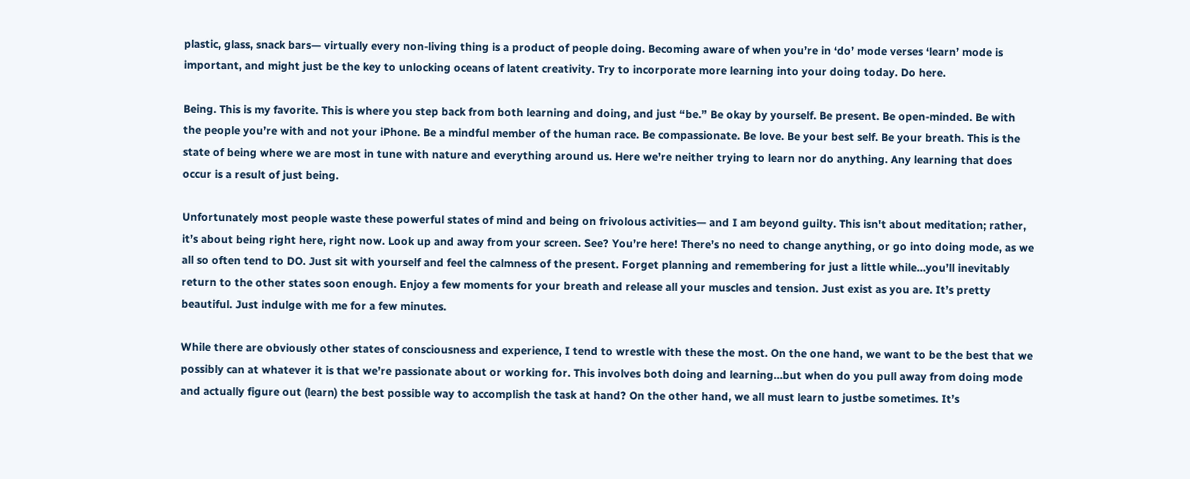plastic, glass, snack bars— virtually every non-living thing is a product of people doing. Becoming aware of when you’re in ‘do’ mode verses ‘learn’ mode is important, and might just be the key to unlocking oceans of latent creativity. Try to incorporate more learning into your doing today. Do here.

Being. This is my favorite. This is where you step back from both learning and doing, and just “be.” Be okay by yourself. Be present. Be open-minded. Be with the people you’re with and not your iPhone. Be a mindful member of the human race. Be compassionate. Be love. Be your best self. Be your breath. This is the state of being where we are most in tune with nature and everything around us. Here we’re neither trying to learn nor do anything. Any learning that does occur is a result of just being.

Unfortunately most people waste these powerful states of mind and being on frivolous activities— and I am beyond guilty. This isn't about meditation; rather, it’s about being right here, right now. Look up and away from your screen. See? You’re here! There’s no need to change anything, or go into doing mode, as we all so often tend to DO. Just sit with yourself and feel the calmness of the present. Forget planning and remembering for just a little while…you’ll inevitably return to the other states soon enough. Enjoy a few moments for your breath and release all your muscles and tension. Just exist as you are. It’s pretty beautiful. Just indulge with me for a few minutes.

While there are obviously other states of consciousness and experience, I tend to wrestle with these the most. On the one hand, we want to be the best that we possibly can at whatever it is that we’re passionate about or working for. This involves both doing and learning…but when do you pull away from doing mode and actually figure out (learn) the best possible way to accomplish the task at hand? On the other hand, we all must learn to justbe sometimes. It’s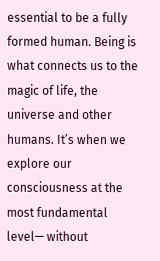essential to be a fully formed human. Being is what connects us to the magic of life, the universe and other humans. It’s when we explore our consciousness at the most fundamental level— without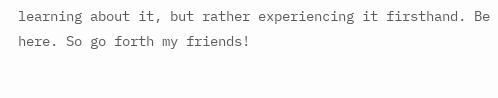learning about it, but rather experiencing it firsthand. Be here. So go forth my friends!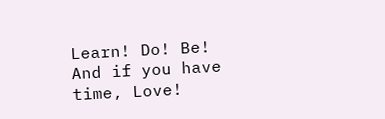Learn! Do! Be! And if you have time, Love!